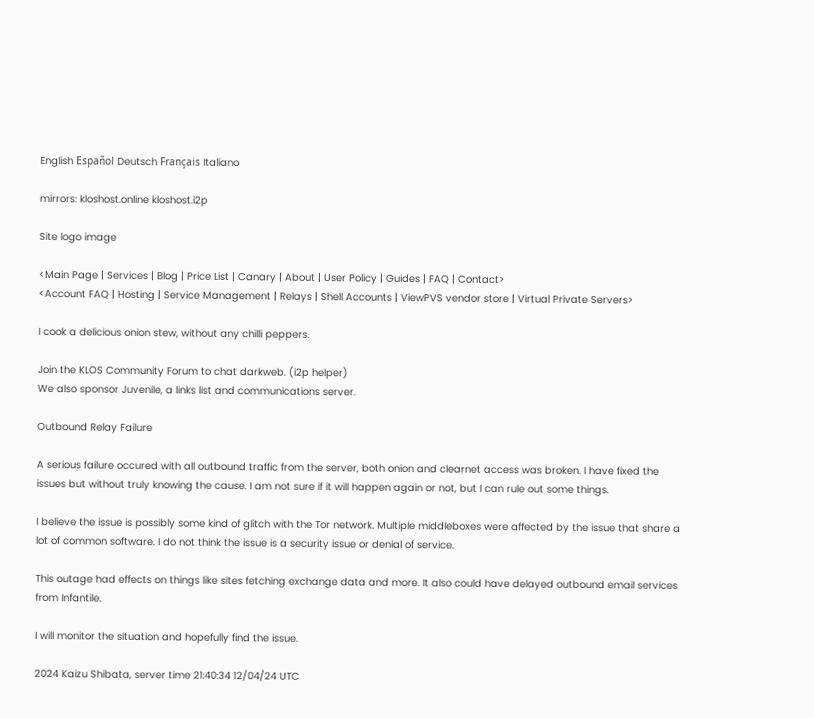English Español Deutsch Français Italiano

mirrors: kloshost.online kloshost.i2p

Site logo image

<Main Page | Services | Blog | Price List | Canary | About | User Policy | Guides | FAQ | Contact>
<Account FAQ | Hosting | Service Management | Relays | Shell Accounts | ViewPVS vendor store | Virtual Private Servers>

I cook a delicious onion stew, without any chilli peppers.

Join the KLOS Community Forum to chat darkweb. (i2p helper)
We also sponsor Juvenile, a links list and communications server.

Outbound Relay Failure

A serious failure occured with all outbound traffic from the server, both onion and clearnet access was broken. I have fixed the issues but without truly knowing the cause. I am not sure if it will happen again or not, but I can rule out some things.

I believe the issue is possibly some kind of glitch with the Tor network. Multiple middleboxes were affected by the issue that share a lot of common software. I do not think the issue is a security issue or denial of service.

This outage had effects on things like sites fetching exchange data and more. It also could have delayed outbound email services from Infantile.

I will monitor the situation and hopefully find the issue.

2024 Kaizu Shibata, server time 21:40:34 12/04/24 UTC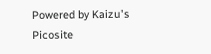Powered by Kaizu's Picosite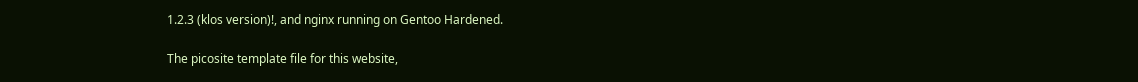1.2.3 (klos version)!, and nginx running on Gentoo Hardened.

The picosite template file for this website,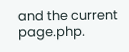and the current page.php.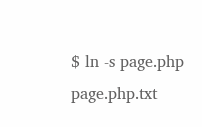$ ln -s page.php page.php.txt